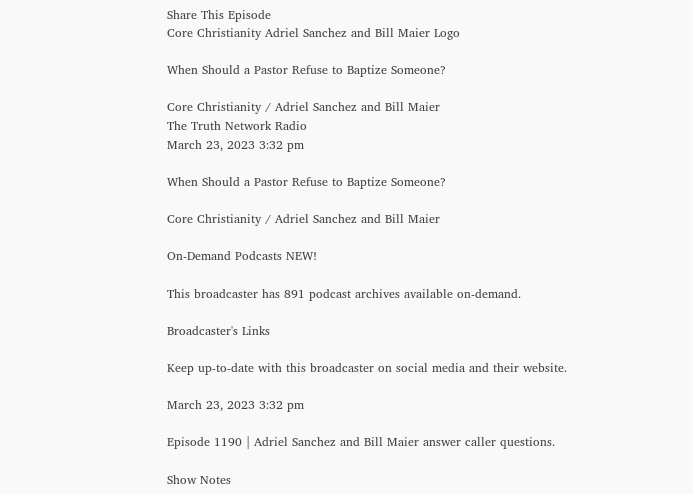Share This Episode
Core Christianity Adriel Sanchez and Bill Maier Logo

When Should a Pastor Refuse to Baptize Someone?

Core Christianity / Adriel Sanchez and Bill Maier
The Truth Network Radio
March 23, 2023 3:32 pm

When Should a Pastor Refuse to Baptize Someone?

Core Christianity / Adriel Sanchez and Bill Maier

On-Demand Podcasts NEW!

This broadcaster has 891 podcast archives available on-demand.

Broadcaster's Links

Keep up-to-date with this broadcaster on social media and their website.

March 23, 2023 3:32 pm

Episode 1190 | Adriel Sanchez and Bill Maier answer caller questions.

Show Notes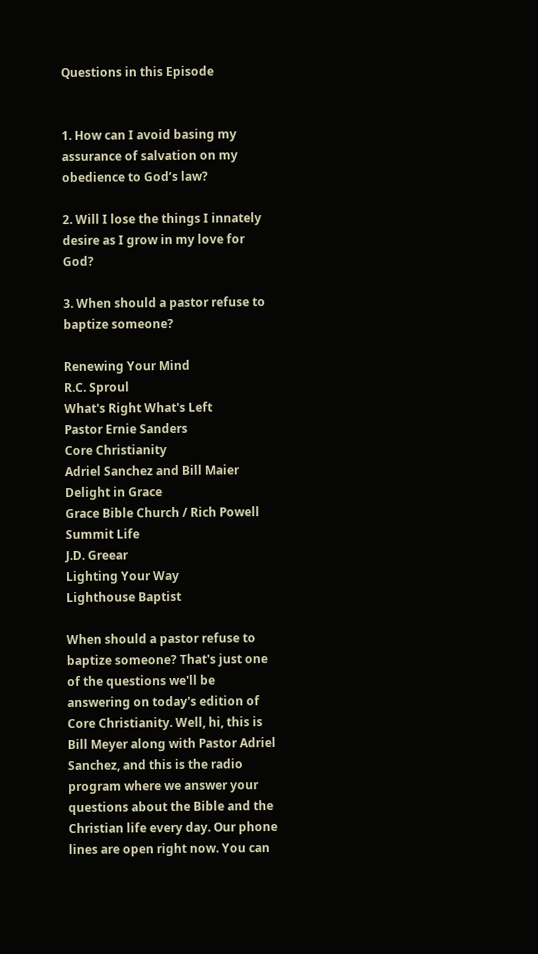Questions in this Episode


1. How can I avoid basing my assurance of salvation on my obedience to God’s law?

2. Will I lose the things I innately desire as I grow in my love for God?

3. When should a pastor refuse to baptize someone?

Renewing Your Mind
R.C. Sproul
What's Right What's Left
Pastor Ernie Sanders
Core Christianity
Adriel Sanchez and Bill Maier
Delight in Grace
Grace Bible Church / Rich Powell
Summit Life
J.D. Greear
Lighting Your Way
Lighthouse Baptist

When should a pastor refuse to baptize someone? That's just one of the questions we'll be answering on today's edition of Core Christianity. Well, hi, this is Bill Meyer along with Pastor Adriel Sanchez, and this is the radio program where we answer your questions about the Bible and the Christian life every day. Our phone lines are open right now. You can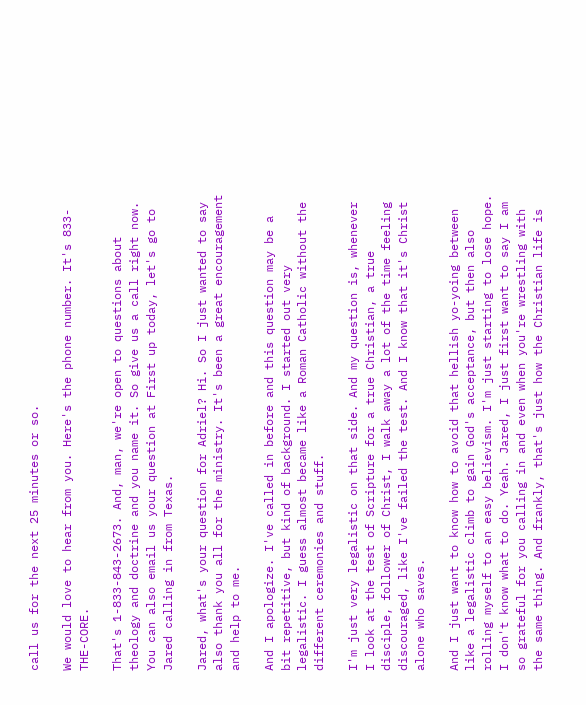call us for the next 25 minutes or so.

We would love to hear from you. Here's the phone number. It's 833-THE-CORE.

That's 1-833-843-2673. And, man, we're open to questions about theology and doctrine and you name it. So give us a call right now. You can also email us your question at First up today, let's go to Jared calling in from Texas.

Jared, what's your question for Adriel? Hi. So I just wanted to say also thank you all for the ministry. It's been a great encouragement and help to me.

And I apologize. I've called in before and this question may be a bit repetitive, but kind of background. I started out very legalistic. I guess almost became like a Roman Catholic without the different ceremonies and stuff.

I'm just very legalistic on that side. And my question is, whenever I look at the test of Scripture for a true Christian, a true disciple, follower of Christ, I walk away a lot of the time feeling discouraged, like I've failed the test. And I know that it's Christ alone who saves.

And I just want to know how to avoid that hellish yo-yoing between like a legalistic climb to gain God's acceptance, but then also rolling myself to an easy believism. I'm just starting to lose hope. I don't know what to do. Yeah. Jared, I just first want to say I am so grateful for you calling in and even when you're wrestling with the same thing. And frankly, that's just how the Christian life is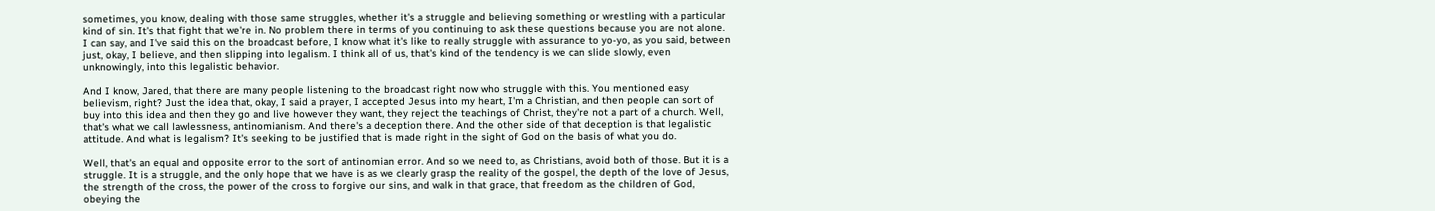sometimes, you know, dealing with those same struggles, whether it's a struggle and believing something or wrestling with a particular kind of sin. It's that fight that we're in. No problem there in terms of you continuing to ask these questions because you are not alone. I can say, and I've said this on the broadcast before, I know what it's like to really struggle with assurance to yo-yo, as you said, between just, okay, I believe, and then slipping into legalism. I think all of us, that's kind of the tendency is we can slide slowly, even unknowingly, into this legalistic behavior.

And I know, Jared, that there are many people listening to the broadcast right now who struggle with this. You mentioned easy believism, right? Just the idea that, okay, I said a prayer, I accepted Jesus into my heart, I'm a Christian, and then people can sort of buy into this idea and then they go and live however they want, they reject the teachings of Christ, they're not a part of a church. Well, that's what we call lawlessness, antinomianism. And there's a deception there. And the other side of that deception is that legalistic attitude. And what is legalism? It's seeking to be justified that is made right in the sight of God on the basis of what you do.

Well, that's an equal and opposite error to the sort of antinomian error. And so we need to, as Christians, avoid both of those. But it is a struggle. It is a struggle, and the only hope that we have is as we clearly grasp the reality of the gospel, the depth of the love of Jesus, the strength of the cross, the power of the cross to forgive our sins, and walk in that grace, that freedom as the children of God, obeying the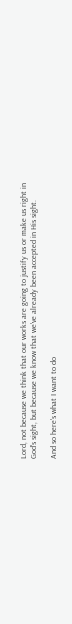Lord, not because we think that our works are going to justify us or make us right in God's sight, but because we know that we've already been accepted in His sight.

And so here's what I want to do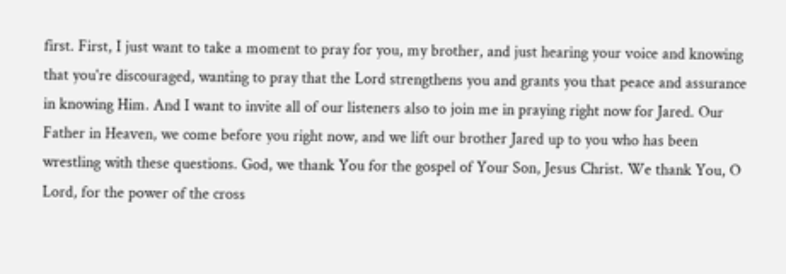first. First, I just want to take a moment to pray for you, my brother, and just hearing your voice and knowing that you're discouraged, wanting to pray that the Lord strengthens you and grants you that peace and assurance in knowing Him. And I want to invite all of our listeners also to join me in praying right now for Jared. Our Father in Heaven, we come before you right now, and we lift our brother Jared up to you who has been wrestling with these questions. God, we thank You for the gospel of Your Son, Jesus Christ. We thank You, O Lord, for the power of the cross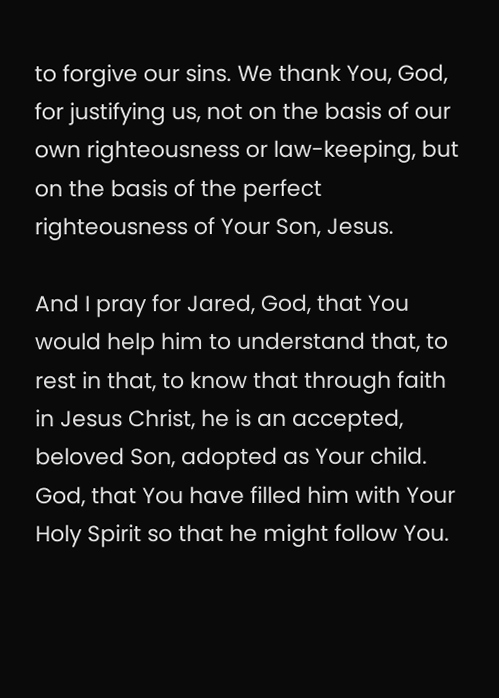to forgive our sins. We thank You, God, for justifying us, not on the basis of our own righteousness or law-keeping, but on the basis of the perfect righteousness of Your Son, Jesus.

And I pray for Jared, God, that You would help him to understand that, to rest in that, to know that through faith in Jesus Christ, he is an accepted, beloved Son, adopted as Your child. God, that You have filled him with Your Holy Spirit so that he might follow You.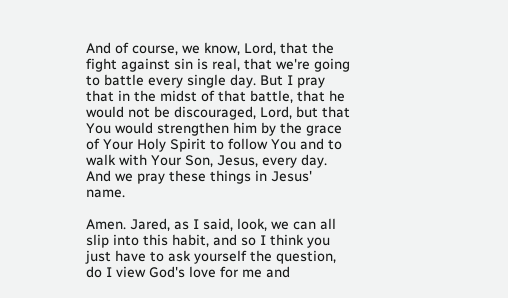And of course, we know, Lord, that the fight against sin is real, that we're going to battle every single day. But I pray that in the midst of that battle, that he would not be discouraged, Lord, but that You would strengthen him by the grace of Your Holy Spirit to follow You and to walk with Your Son, Jesus, every day. And we pray these things in Jesus' name.

Amen. Jared, as I said, look, we can all slip into this habit, and so I think you just have to ask yourself the question, do I view God's love for me and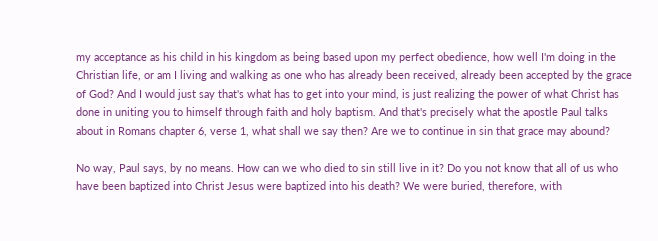my acceptance as his child in his kingdom as being based upon my perfect obedience, how well I'm doing in the Christian life, or am I living and walking as one who has already been received, already been accepted by the grace of God? And I would just say that's what has to get into your mind, is just realizing the power of what Christ has done in uniting you to himself through faith and holy baptism. And that's precisely what the apostle Paul talks about in Romans chapter 6, verse 1, what shall we say then? Are we to continue in sin that grace may abound?

No way, Paul says, by no means. How can we who died to sin still live in it? Do you not know that all of us who have been baptized into Christ Jesus were baptized into his death? We were buried, therefore, with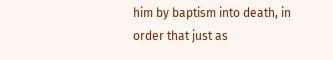him by baptism into death, in order that just as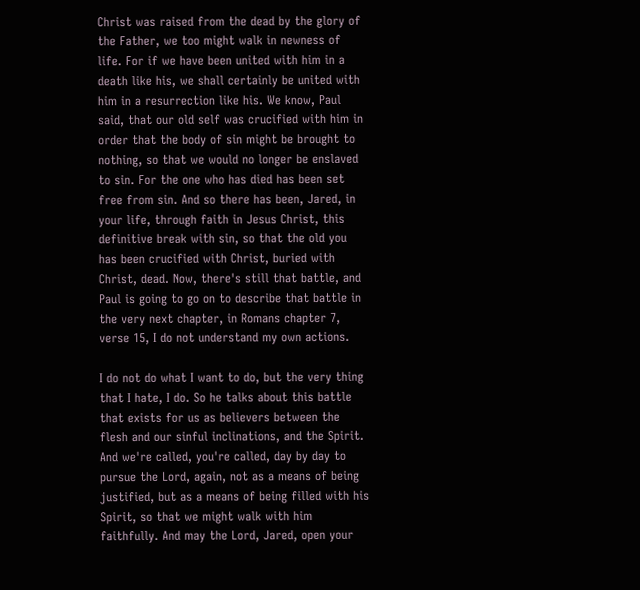Christ was raised from the dead by the glory of the Father, we too might walk in newness of life. For if we have been united with him in a death like his, we shall certainly be united with him in a resurrection like his. We know, Paul said, that our old self was crucified with him in order that the body of sin might be brought to nothing, so that we would no longer be enslaved to sin. For the one who has died has been set free from sin. And so there has been, Jared, in your life, through faith in Jesus Christ, this definitive break with sin, so that the old you has been crucified with Christ, buried with Christ, dead. Now, there's still that battle, and Paul is going to go on to describe that battle in the very next chapter, in Romans chapter 7, verse 15, I do not understand my own actions.

I do not do what I want to do, but the very thing that I hate, I do. So he talks about this battle that exists for us as believers between the flesh and our sinful inclinations, and the Spirit. And we're called, you're called, day by day to pursue the Lord, again, not as a means of being justified, but as a means of being filled with his Spirit, so that we might walk with him faithfully. And may the Lord, Jared, open your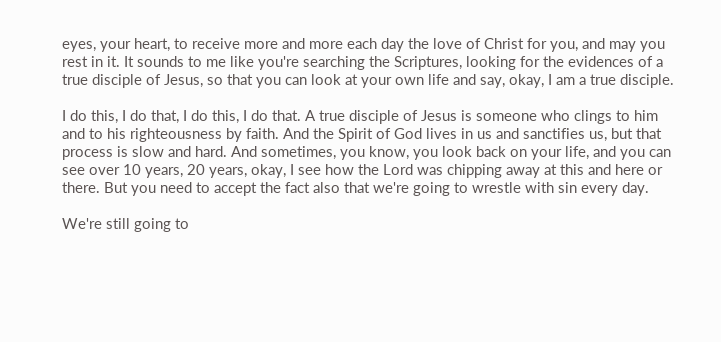eyes, your heart, to receive more and more each day the love of Christ for you, and may you rest in it. It sounds to me like you're searching the Scriptures, looking for the evidences of a true disciple of Jesus, so that you can look at your own life and say, okay, I am a true disciple.

I do this, I do that, I do this, I do that. A true disciple of Jesus is someone who clings to him and to his righteousness by faith. And the Spirit of God lives in us and sanctifies us, but that process is slow and hard. And sometimes, you know, you look back on your life, and you can see over 10 years, 20 years, okay, I see how the Lord was chipping away at this and here or there. But you need to accept the fact also that we're going to wrestle with sin every day.

We're still going to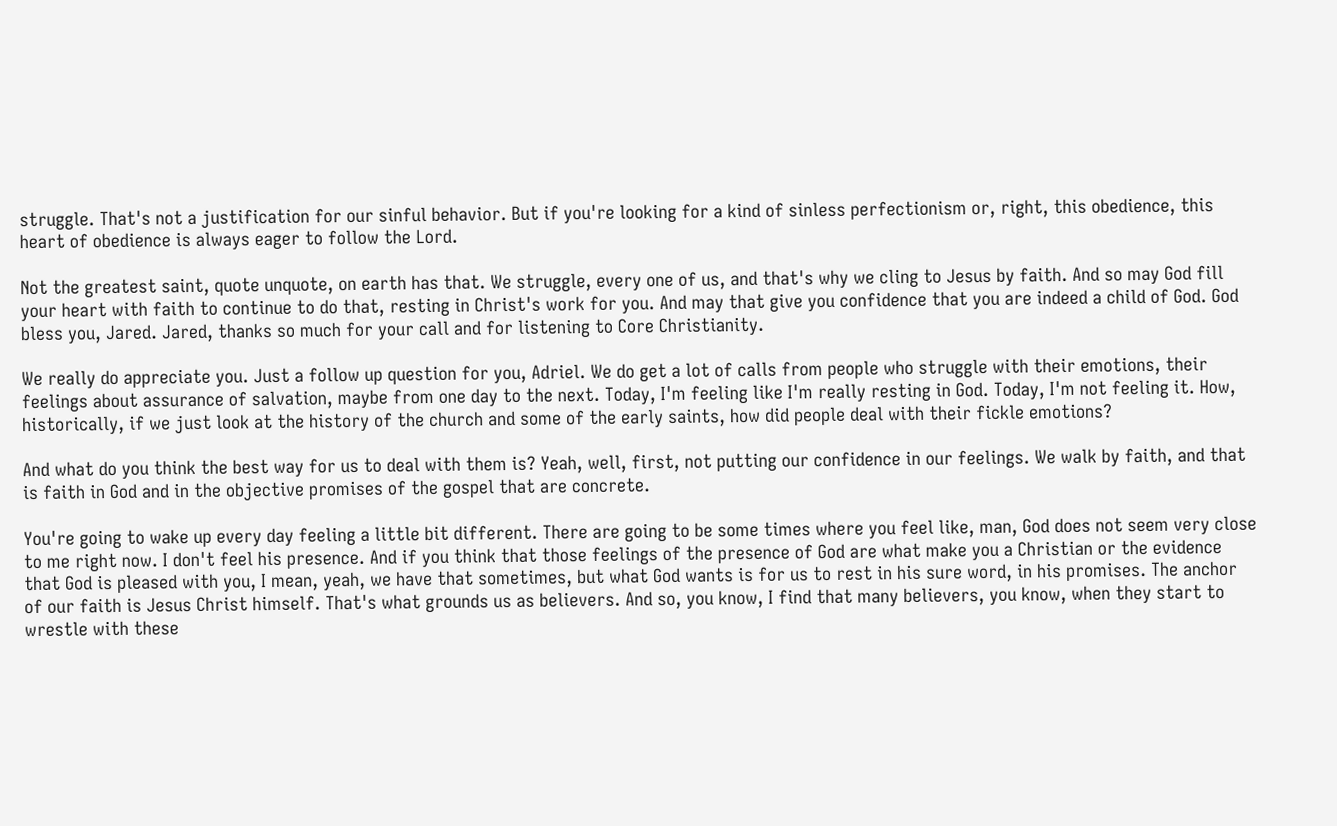struggle. That's not a justification for our sinful behavior. But if you're looking for a kind of sinless perfectionism or, right, this obedience, this heart of obedience is always eager to follow the Lord.

Not the greatest saint, quote unquote, on earth has that. We struggle, every one of us, and that's why we cling to Jesus by faith. And so may God fill your heart with faith to continue to do that, resting in Christ's work for you. And may that give you confidence that you are indeed a child of God. God bless you, Jared. Jared, thanks so much for your call and for listening to Core Christianity.

We really do appreciate you. Just a follow up question for you, Adriel. We do get a lot of calls from people who struggle with their emotions, their feelings about assurance of salvation, maybe from one day to the next. Today, I'm feeling like I'm really resting in God. Today, I'm not feeling it. How, historically, if we just look at the history of the church and some of the early saints, how did people deal with their fickle emotions?

And what do you think the best way for us to deal with them is? Yeah, well, first, not putting our confidence in our feelings. We walk by faith, and that is faith in God and in the objective promises of the gospel that are concrete.

You're going to wake up every day feeling a little bit different. There are going to be some times where you feel like, man, God does not seem very close to me right now. I don't feel his presence. And if you think that those feelings of the presence of God are what make you a Christian or the evidence that God is pleased with you, I mean, yeah, we have that sometimes, but what God wants is for us to rest in his sure word, in his promises. The anchor of our faith is Jesus Christ himself. That's what grounds us as believers. And so, you know, I find that many believers, you know, when they start to wrestle with these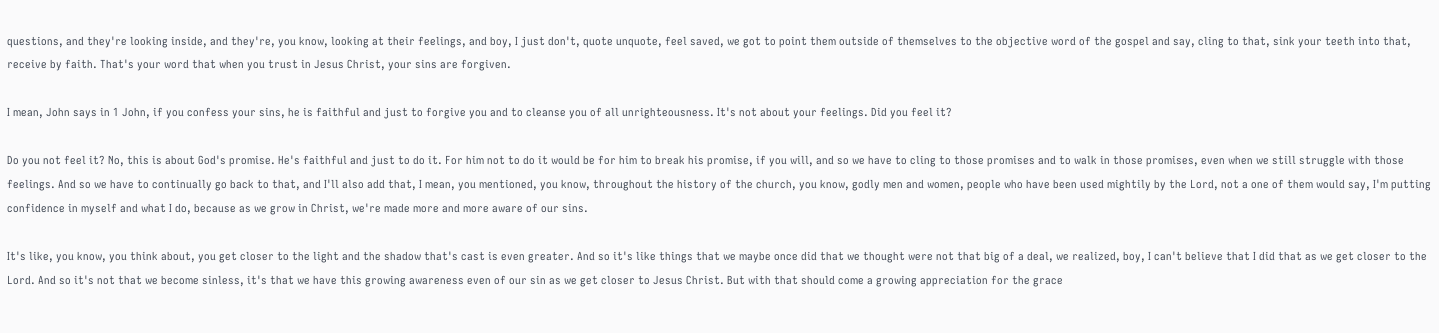questions, and they're looking inside, and they're, you know, looking at their feelings, and boy, I just don't, quote unquote, feel saved, we got to point them outside of themselves to the objective word of the gospel and say, cling to that, sink your teeth into that, receive by faith. That's your word that when you trust in Jesus Christ, your sins are forgiven.

I mean, John says in 1 John, if you confess your sins, he is faithful and just to forgive you and to cleanse you of all unrighteousness. It's not about your feelings. Did you feel it?

Do you not feel it? No, this is about God's promise. He's faithful and just to do it. For him not to do it would be for him to break his promise, if you will, and so we have to cling to those promises and to walk in those promises, even when we still struggle with those feelings. And so we have to continually go back to that, and I'll also add that, I mean, you mentioned, you know, throughout the history of the church, you know, godly men and women, people who have been used mightily by the Lord, not a one of them would say, I'm putting confidence in myself and what I do, because as we grow in Christ, we're made more and more aware of our sins.

It's like, you know, you think about, you get closer to the light and the shadow that's cast is even greater. And so it's like things that we maybe once did that we thought were not that big of a deal, we realized, boy, I can't believe that I did that as we get closer to the Lord. And so it's not that we become sinless, it's that we have this growing awareness even of our sin as we get closer to Jesus Christ. But with that should come a growing appreciation for the grace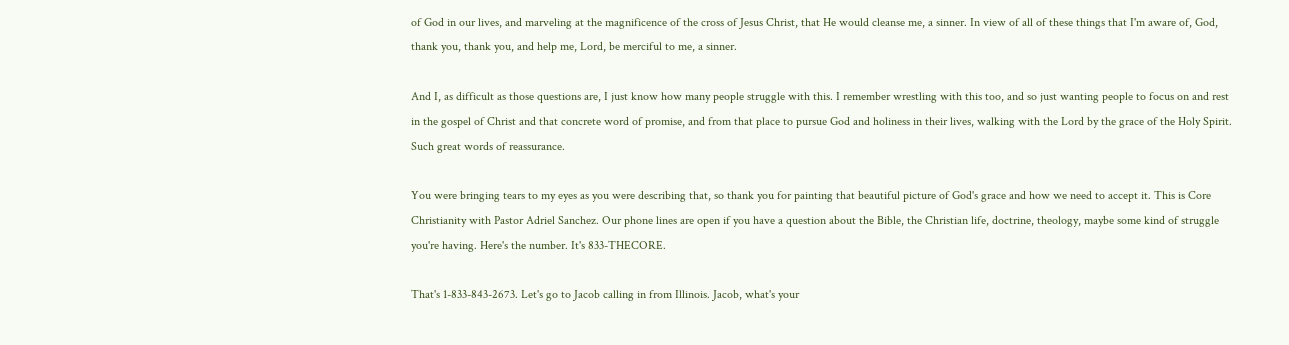of God in our lives, and marveling at the magnificence of the cross of Jesus Christ, that He would cleanse me, a sinner. In view of all of these things that I'm aware of, God, thank you, thank you, and help me, Lord, be merciful to me, a sinner.

And I, as difficult as those questions are, I just know how many people struggle with this. I remember wrestling with this too, and so just wanting people to focus on and rest in the gospel of Christ and that concrete word of promise, and from that place to pursue God and holiness in their lives, walking with the Lord by the grace of the Holy Spirit. Such great words of reassurance.

You were bringing tears to my eyes as you were describing that, so thank you for painting that beautiful picture of God's grace and how we need to accept it. This is Core Christianity with Pastor Adriel Sanchez. Our phone lines are open if you have a question about the Bible, the Christian life, doctrine, theology, maybe some kind of struggle you're having. Here's the number. It's 833-THECORE.

That's 1-833-843-2673. Let's go to Jacob calling in from Illinois. Jacob, what's your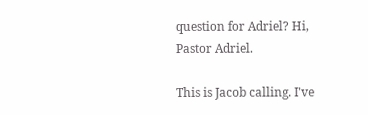question for Adriel? Hi, Pastor Adriel.

This is Jacob calling. I've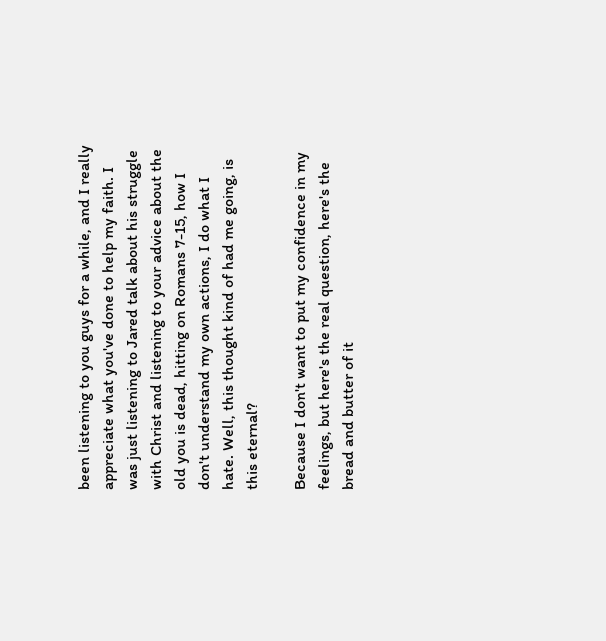been listening to you guys for a while, and I really appreciate what you've done to help my faith. I was just listening to Jared talk about his struggle with Christ and listening to your advice about the old you is dead, hitting on Romans 7-15, how I don't understand my own actions, I do what I hate. Well, this thought kind of had me going, is this eternal?

Because I don't want to put my confidence in my feelings, but here's the real question, here's the bread and butter of it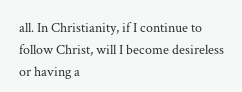all. In Christianity, if I continue to follow Christ, will I become desireless or having a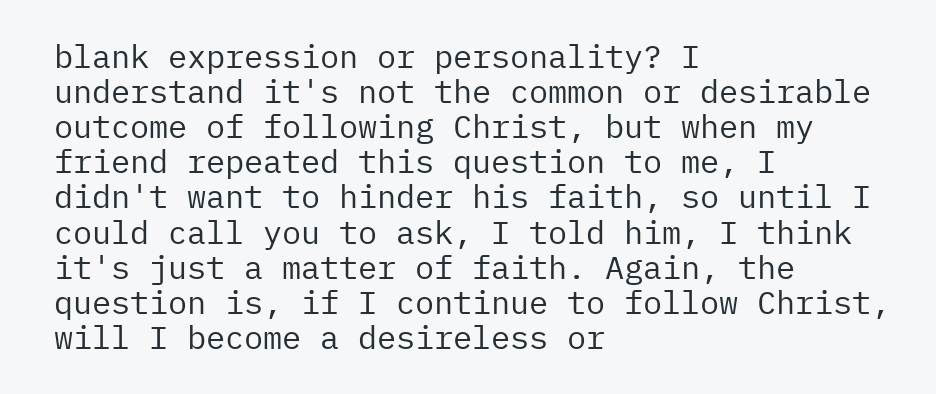blank expression or personality? I understand it's not the common or desirable outcome of following Christ, but when my friend repeated this question to me, I didn't want to hinder his faith, so until I could call you to ask, I told him, I think it's just a matter of faith. Again, the question is, if I continue to follow Christ, will I become a desireless or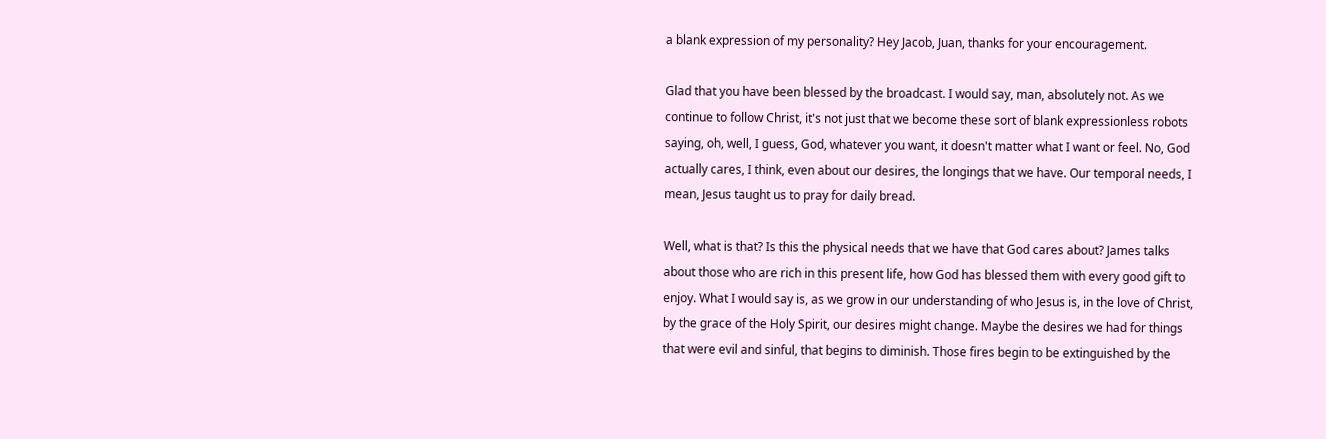a blank expression of my personality? Hey Jacob, Juan, thanks for your encouragement.

Glad that you have been blessed by the broadcast. I would say, man, absolutely not. As we continue to follow Christ, it's not just that we become these sort of blank expressionless robots saying, oh, well, I guess, God, whatever you want, it doesn't matter what I want or feel. No, God actually cares, I think, even about our desires, the longings that we have. Our temporal needs, I mean, Jesus taught us to pray for daily bread.

Well, what is that? Is this the physical needs that we have that God cares about? James talks about those who are rich in this present life, how God has blessed them with every good gift to enjoy. What I would say is, as we grow in our understanding of who Jesus is, in the love of Christ, by the grace of the Holy Spirit, our desires might change. Maybe the desires we had for things that were evil and sinful, that begins to diminish. Those fires begin to be extinguished by the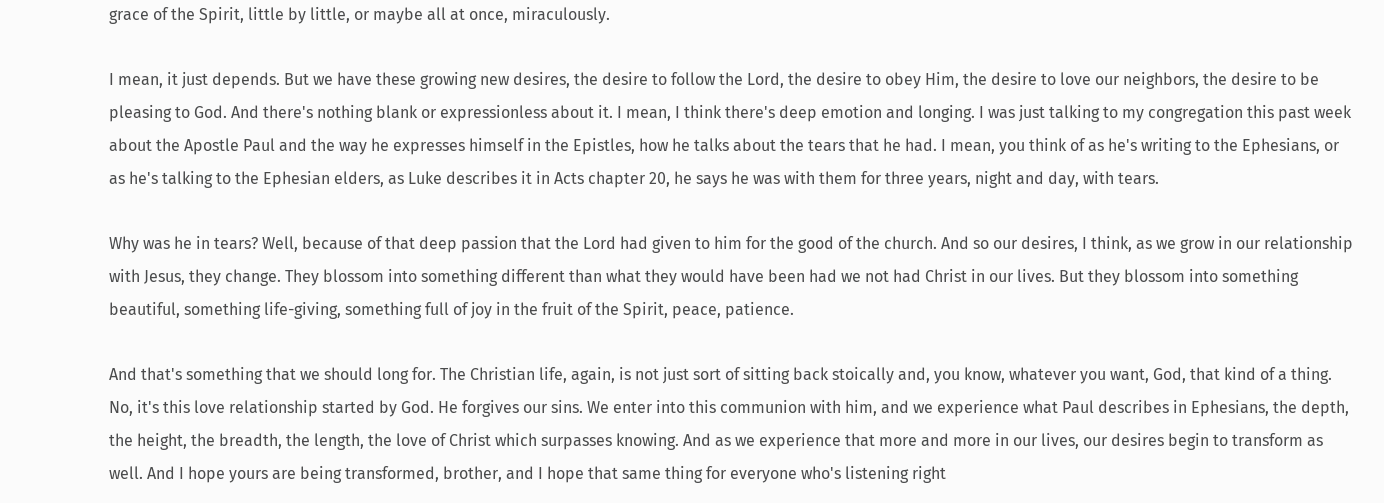grace of the Spirit, little by little, or maybe all at once, miraculously.

I mean, it just depends. But we have these growing new desires, the desire to follow the Lord, the desire to obey Him, the desire to love our neighbors, the desire to be pleasing to God. And there's nothing blank or expressionless about it. I mean, I think there's deep emotion and longing. I was just talking to my congregation this past week about the Apostle Paul and the way he expresses himself in the Epistles, how he talks about the tears that he had. I mean, you think of as he's writing to the Ephesians, or as he's talking to the Ephesian elders, as Luke describes it in Acts chapter 20, he says he was with them for three years, night and day, with tears.

Why was he in tears? Well, because of that deep passion that the Lord had given to him for the good of the church. And so our desires, I think, as we grow in our relationship with Jesus, they change. They blossom into something different than what they would have been had we not had Christ in our lives. But they blossom into something beautiful, something life-giving, something full of joy in the fruit of the Spirit, peace, patience.

And that's something that we should long for. The Christian life, again, is not just sort of sitting back stoically and, you know, whatever you want, God, that kind of a thing. No, it's this love relationship started by God. He forgives our sins. We enter into this communion with him, and we experience what Paul describes in Ephesians, the depth, the height, the breadth, the length, the love of Christ which surpasses knowing. And as we experience that more and more in our lives, our desires begin to transform as well. And I hope yours are being transformed, brother, and I hope that same thing for everyone who's listening right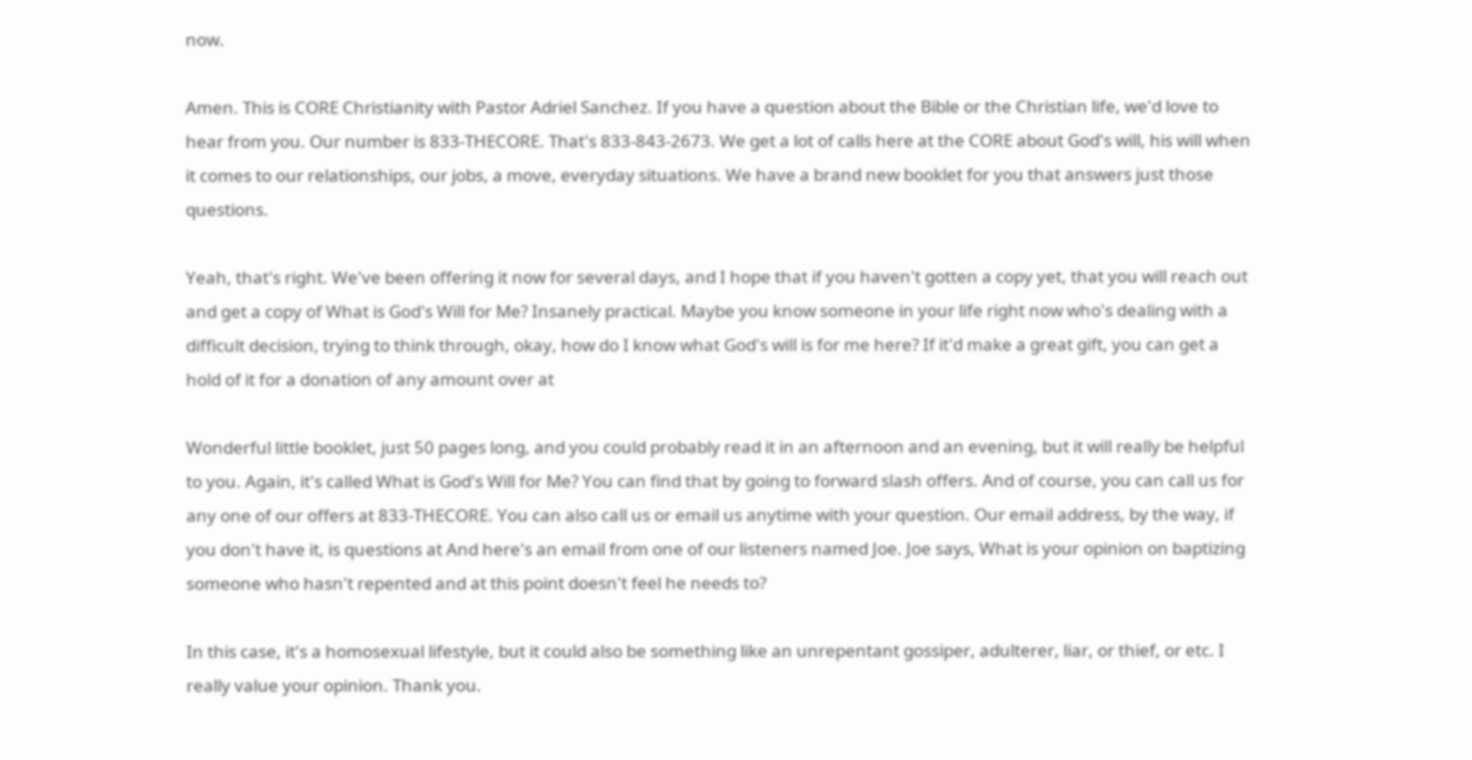now.

Amen. This is CORE Christianity with Pastor Adriel Sanchez. If you have a question about the Bible or the Christian life, we'd love to hear from you. Our number is 833-THECORE. That's 833-843-2673. We get a lot of calls here at the CORE about God's will, his will when it comes to our relationships, our jobs, a move, everyday situations. We have a brand new booklet for you that answers just those questions.

Yeah, that's right. We've been offering it now for several days, and I hope that if you haven't gotten a copy yet, that you will reach out and get a copy of What is God's Will for Me? Insanely practical. Maybe you know someone in your life right now who's dealing with a difficult decision, trying to think through, okay, how do I know what God's will is for me here? If it'd make a great gift, you can get a hold of it for a donation of any amount over at

Wonderful little booklet, just 50 pages long, and you could probably read it in an afternoon and an evening, but it will really be helpful to you. Again, it's called What is God's Will for Me? You can find that by going to forward slash offers. And of course, you can call us for any one of our offers at 833-THECORE. You can also call us or email us anytime with your question. Our email address, by the way, if you don't have it, is questions at And here's an email from one of our listeners named Joe. Joe says, What is your opinion on baptizing someone who hasn't repented and at this point doesn't feel he needs to?

In this case, it's a homosexual lifestyle, but it could also be something like an unrepentant gossiper, adulterer, liar, or thief, or etc. I really value your opinion. Thank you.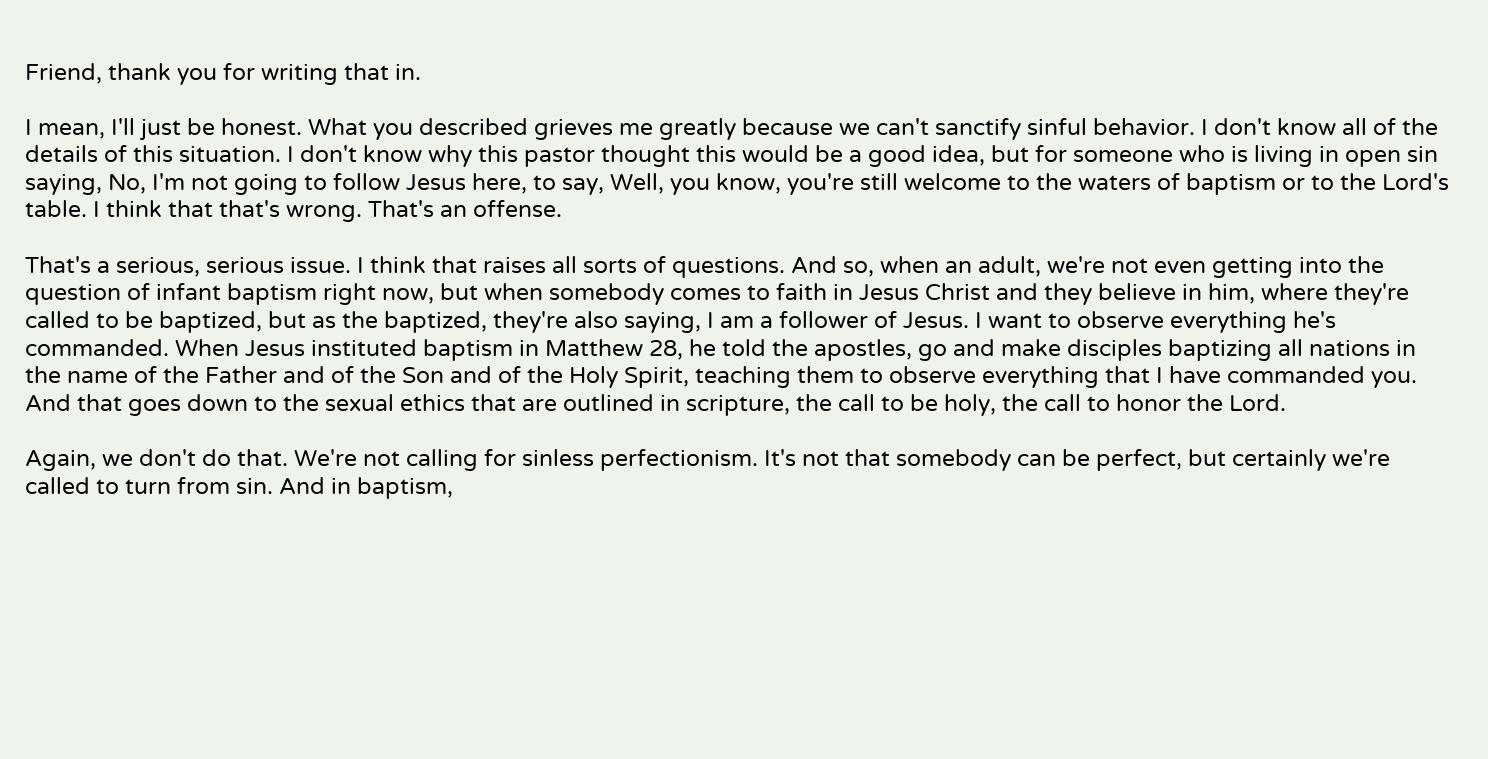Friend, thank you for writing that in.

I mean, I'll just be honest. What you described grieves me greatly because we can't sanctify sinful behavior. I don't know all of the details of this situation. I don't know why this pastor thought this would be a good idea, but for someone who is living in open sin saying, No, I'm not going to follow Jesus here, to say, Well, you know, you're still welcome to the waters of baptism or to the Lord's table. I think that that's wrong. That's an offense.

That's a serious, serious issue. I think that raises all sorts of questions. And so, when an adult, we're not even getting into the question of infant baptism right now, but when somebody comes to faith in Jesus Christ and they believe in him, where they're called to be baptized, but as the baptized, they're also saying, I am a follower of Jesus. I want to observe everything he's commanded. When Jesus instituted baptism in Matthew 28, he told the apostles, go and make disciples baptizing all nations in the name of the Father and of the Son and of the Holy Spirit, teaching them to observe everything that I have commanded you. And that goes down to the sexual ethics that are outlined in scripture, the call to be holy, the call to honor the Lord.

Again, we don't do that. We're not calling for sinless perfectionism. It's not that somebody can be perfect, but certainly we're called to turn from sin. And in baptism,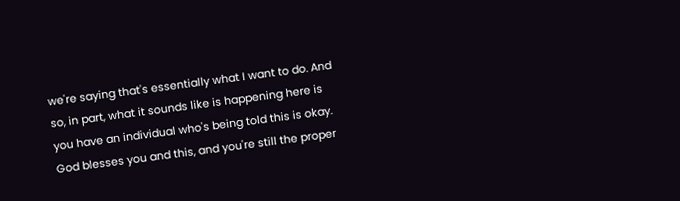we're saying that's essentially what I want to do. And so, in part, what it sounds like is happening here is you have an individual who's being told this is okay. God blesses you and this, and you're still the proper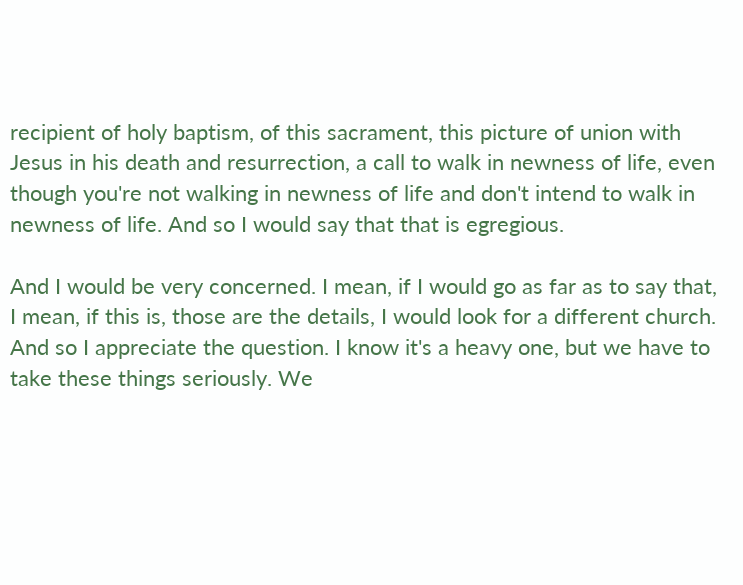recipient of holy baptism, of this sacrament, this picture of union with Jesus in his death and resurrection, a call to walk in newness of life, even though you're not walking in newness of life and don't intend to walk in newness of life. And so I would say that that is egregious.

And I would be very concerned. I mean, if I would go as far as to say that, I mean, if this is, those are the details, I would look for a different church. And so I appreciate the question. I know it's a heavy one, but we have to take these things seriously. We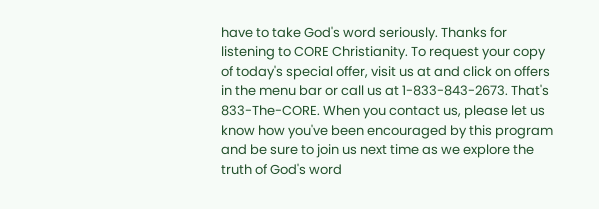have to take God's word seriously. Thanks for listening to CORE Christianity. To request your copy of today's special offer, visit us at and click on offers in the menu bar or call us at 1-833-843-2673. That's 833-The-CORE. When you contact us, please let us know how you've been encouraged by this program and be sure to join us next time as we explore the truth of God's word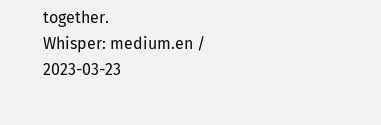together.
Whisper: medium.en / 2023-03-23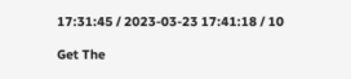17:31:45 / 2023-03-23 17:41:18 / 10

Get The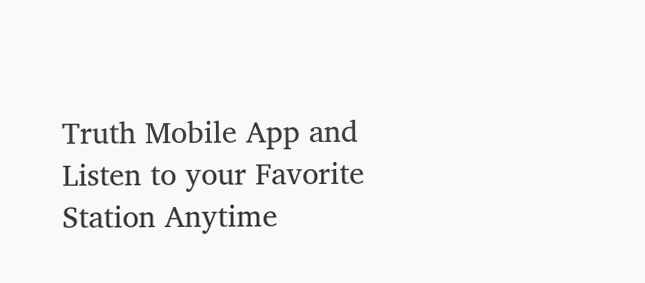Truth Mobile App and Listen to your Favorite Station Anytime